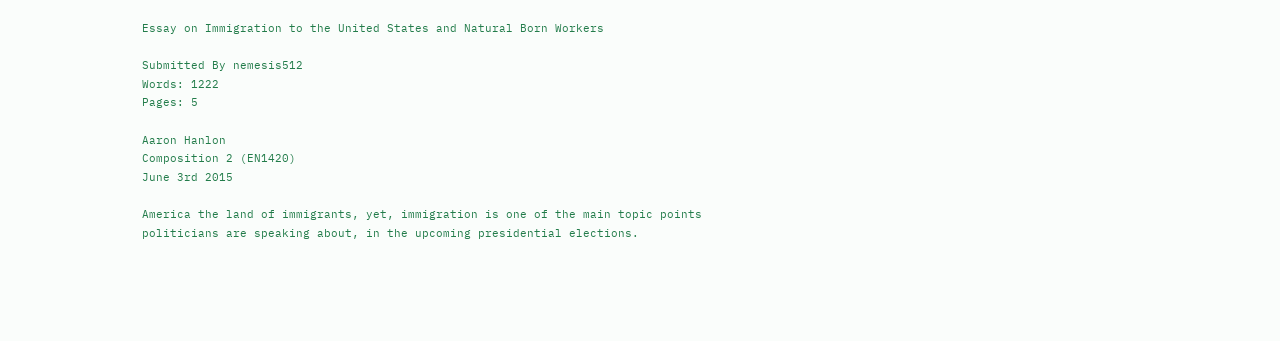Essay on Immigration to the United States and Natural Born Workers

Submitted By nemesis512
Words: 1222
Pages: 5

Aaron Hanlon
Composition 2 (EN1420)
June 3rd 2015

America the land of immigrants, yet, immigration is one of the main topic points politicians are speaking about, in the upcoming presidential elections.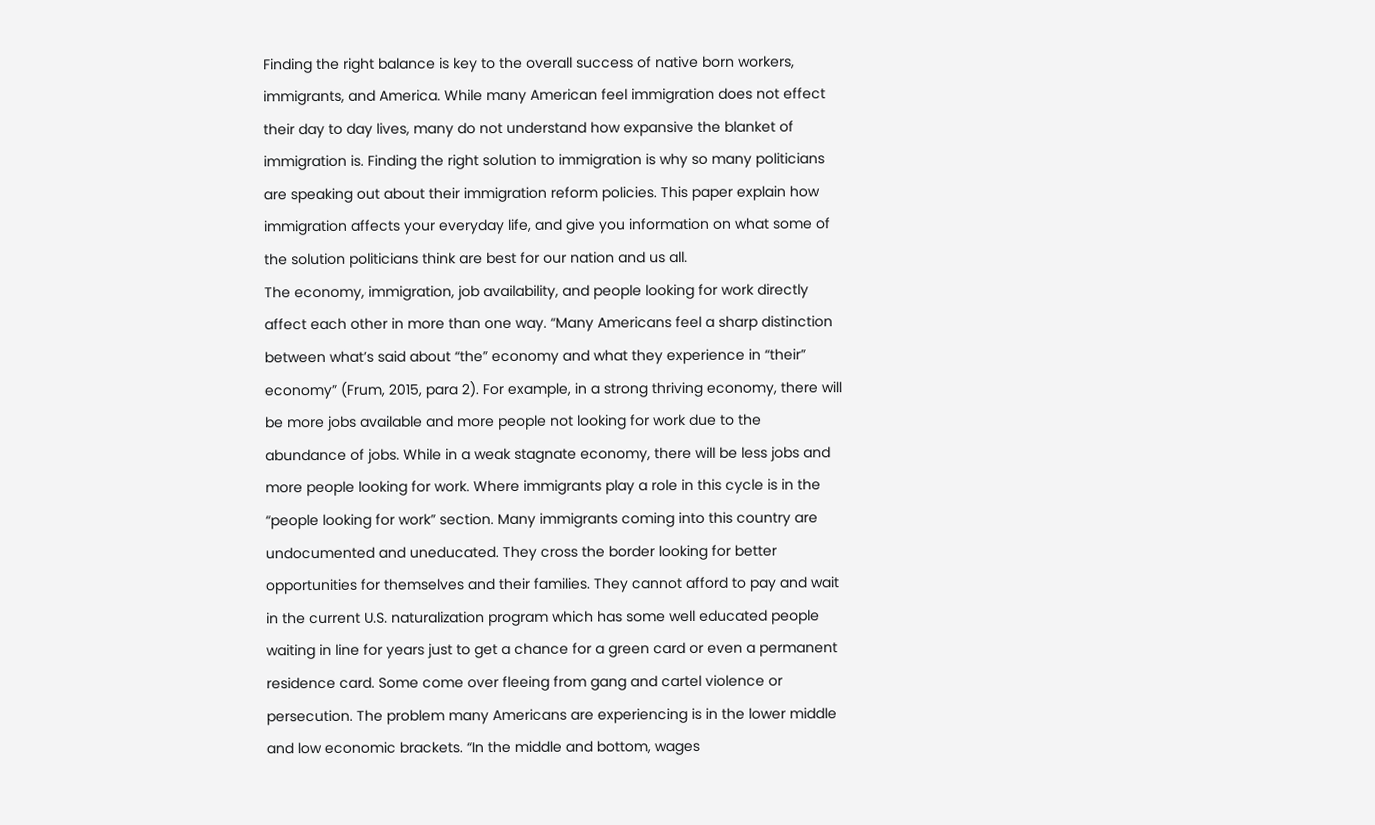Finding the right balance is key to the overall success of native born workers, immigrants, and America. While many American feel immigration does not effect their day to day lives, many do not understand how expansive the blanket of immigration is. Finding the right solution to immigration is why so many politicians are speaking out about their immigration reform policies. This paper explain how immigration affects your everyday life, and give you information on what some of the solution politicians think are best for our nation and us all.
The economy, immigration, job availability, and people looking for work directly affect each other in more than one way. “Many Americans feel a sharp distinction between what’s said about “the” economy and what they experience in “their” economy” (Frum, 2015, para 2). For example, in a strong thriving economy, there will be more jobs available and more people not looking for work due to the abundance of jobs. While in a weak stagnate economy, there will be less jobs and more people looking for work. Where immigrants play a role in this cycle is in the “people looking for work” section. Many immigrants coming into this country are undocumented and uneducated. They cross the border looking for better opportunities for themselves and their families. They cannot afford to pay and wait in the current U.S. naturalization program which has some well educated people waiting in line for years just to get a chance for a green card or even a permanent residence card. Some come over fleeing from gang and cartel violence or persecution. The problem many Americans are experiencing is in the lower middle and low economic brackets. “In the middle and bottom, wages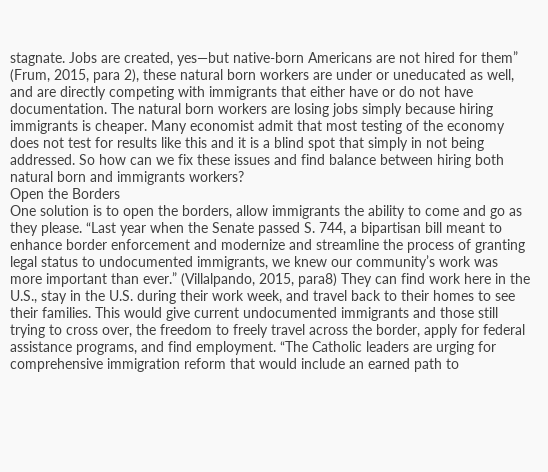stagnate. Jobs are created, yes—but native-born Americans are not hired for them” (Frum, 2015, para 2), these natural born workers are under or uneducated as well, and are directly competing with immigrants that either have or do not have documentation. The natural born workers are losing jobs simply because hiring immigrants is cheaper. Many economist admit that most testing of the economy does not test for results like this and it is a blind spot that simply in not being addressed. So how can we fix these issues and find balance between hiring both natural born and immigrants workers?
Open the Borders
One solution is to open the borders, allow immigrants the ability to come and go as they please. “Last year when the Senate passed S. 744, a bipartisan bill meant to enhance border enforcement and modernize and streamline the process of granting legal status to undocumented immigrants, we knew our community’s work was more important than ever.” (Villalpando, 2015, para8) They can find work here in the U.S., stay in the U.S. during their work week, and travel back to their homes to see their families. This would give current undocumented immigrants and those still trying to cross over, the freedom to freely travel across the border, apply for federal assistance programs, and find employment. “The Catholic leaders are urging for comprehensive immigration reform that would include an earned path to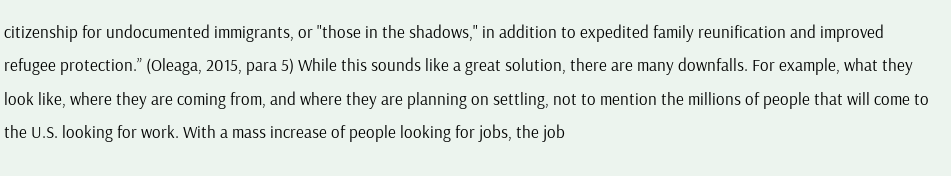citizenship for undocumented immigrants, or "those in the shadows," in addition to expedited family reunification and improved refugee protection.” (Oleaga, 2015, para 5) While this sounds like a great solution, there are many downfalls. For example, what they look like, where they are coming from, and where they are planning on settling, not to mention the millions of people that will come to the U.S. looking for work. With a mass increase of people looking for jobs, the job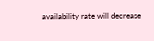availability rate will decrease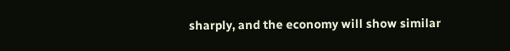sharply, and the economy will show similar